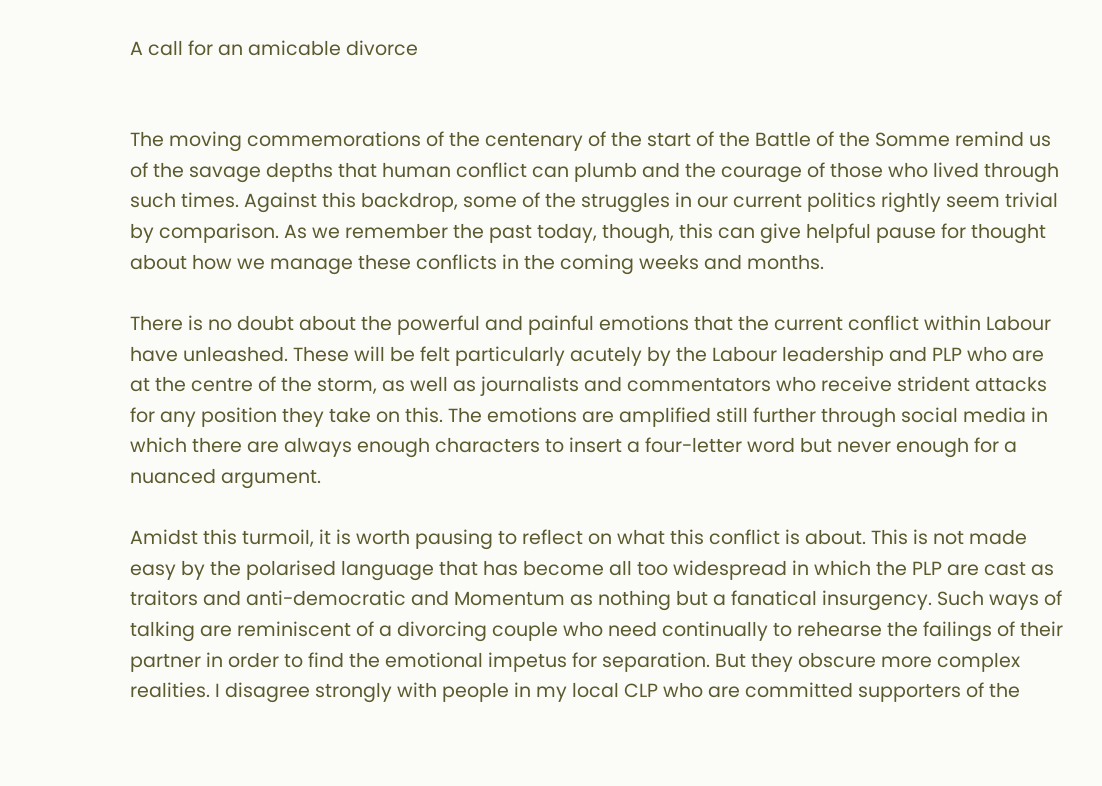A call for an amicable divorce


The moving commemorations of the centenary of the start of the Battle of the Somme remind us of the savage depths that human conflict can plumb and the courage of those who lived through such times. Against this backdrop, some of the struggles in our current politics rightly seem trivial by comparison. As we remember the past today, though, this can give helpful pause for thought about how we manage these conflicts in the coming weeks and months.

There is no doubt about the powerful and painful emotions that the current conflict within Labour have unleashed. These will be felt particularly acutely by the Labour leadership and PLP who are at the centre of the storm, as well as journalists and commentators who receive strident attacks for any position they take on this. The emotions are amplified still further through social media in which there are always enough characters to insert a four-letter word but never enough for a nuanced argument.

Amidst this turmoil, it is worth pausing to reflect on what this conflict is about. This is not made easy by the polarised language that has become all too widespread in which the PLP are cast as traitors and anti-democratic and Momentum as nothing but a fanatical insurgency. Such ways of talking are reminiscent of a divorcing couple who need continually to rehearse the failings of their partner in order to find the emotional impetus for separation. But they obscure more complex realities. I disagree strongly with people in my local CLP who are committed supporters of the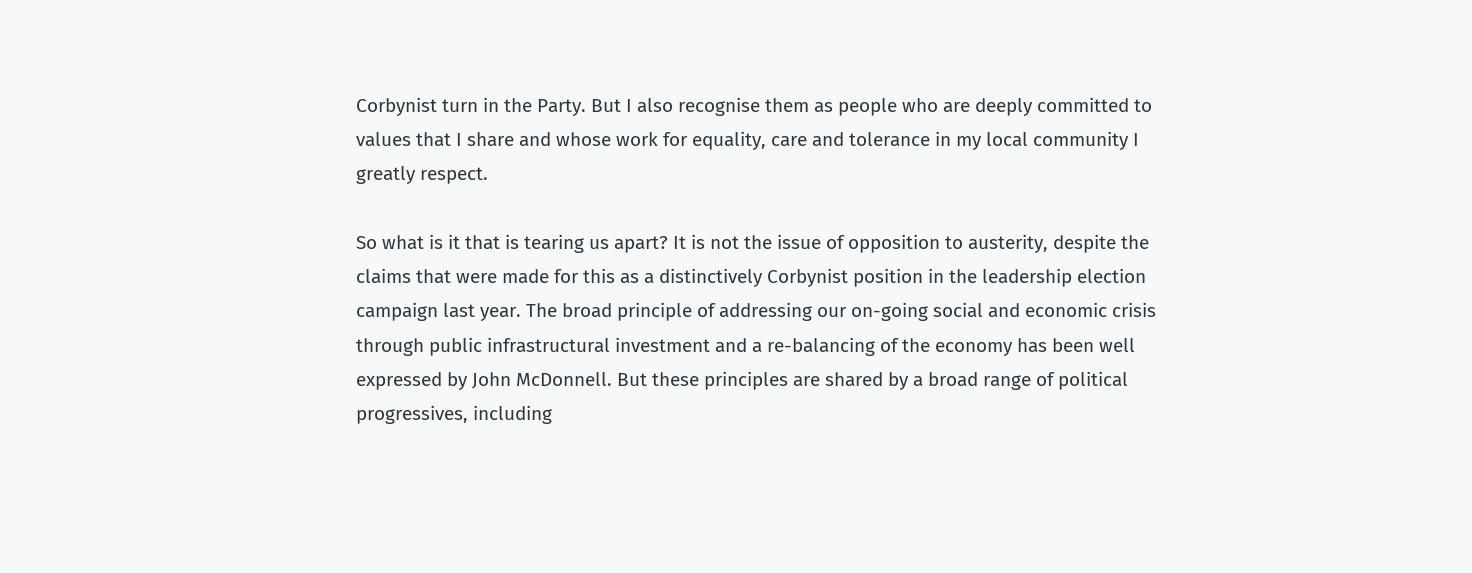Corbynist turn in the Party. But I also recognise them as people who are deeply committed to values that I share and whose work for equality, care and tolerance in my local community I greatly respect.

So what is it that is tearing us apart? It is not the issue of opposition to austerity, despite the claims that were made for this as a distinctively Corbynist position in the leadership election campaign last year. The broad principle of addressing our on-going social and economic crisis through public infrastructural investment and a re-balancing of the economy has been well expressed by John McDonnell. But these principles are shared by a broad range of political progressives, including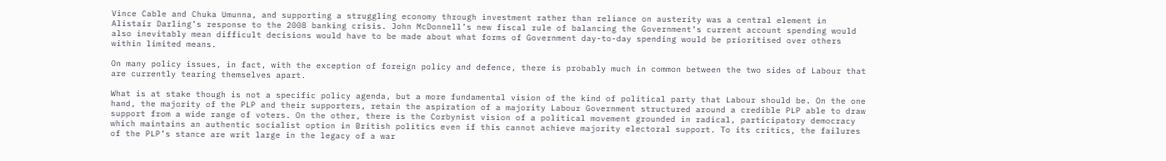Vince Cable and Chuka Umunna, and supporting a struggling economy through investment rather than reliance on austerity was a central element in Alistair Darling’s response to the 2008 banking crisis. John McDonnell’s new fiscal rule of balancing the Government’s current account spending would also inevitably mean difficult decisions would have to be made about what forms of Government day-to-day spending would be prioritised over others within limited means.

On many policy issues, in fact, with the exception of foreign policy and defence, there is probably much in common between the two sides of Labour that are currently tearing themselves apart.

What is at stake though is not a specific policy agenda, but a more fundamental vision of the kind of political party that Labour should be. On the one hand, the majority of the PLP and their supporters, retain the aspiration of a majority Labour Government structured around a credible PLP able to draw support from a wide range of voters. On the other, there is the Corbynist vision of a political movement grounded in radical, participatory democracy which maintains an authentic socialist option in British politics even if this cannot achieve majority electoral support. To its critics, the failures of the PLP’s stance are writ large in the legacy of a war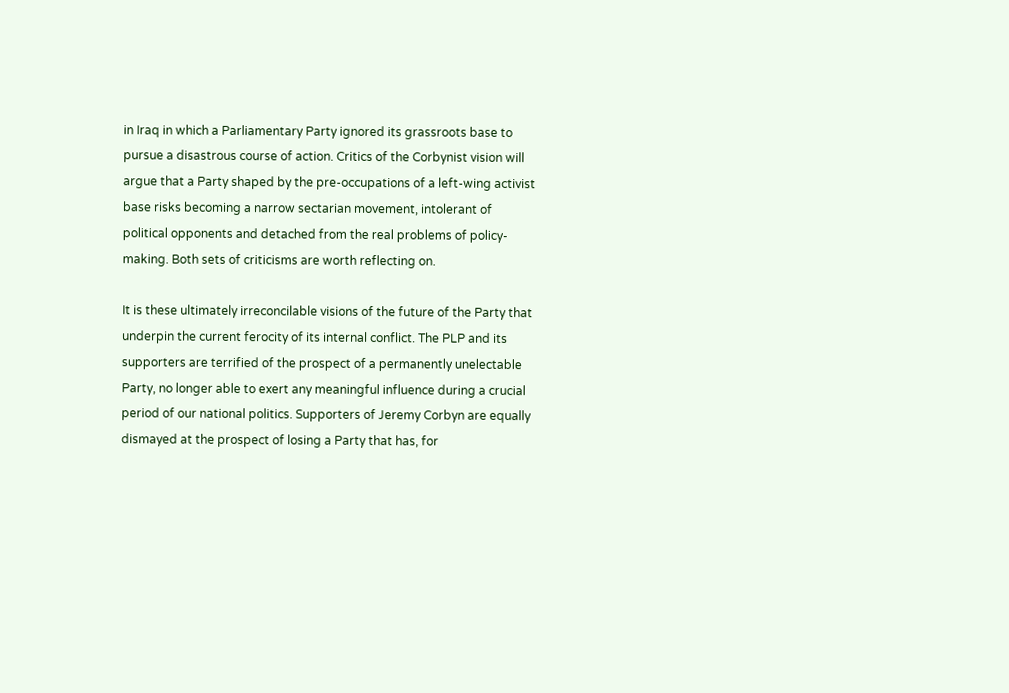in Iraq in which a Parliamentary Party ignored its grassroots base to pursue a disastrous course of action. Critics of the Corbynist vision will argue that a Party shaped by the pre-occupations of a left-wing activist base risks becoming a narrow sectarian movement, intolerant of political opponents and detached from the real problems of policy-making. Both sets of criticisms are worth reflecting on.

It is these ultimately irreconcilable visions of the future of the Party that underpin the current ferocity of its internal conflict. The PLP and its supporters are terrified of the prospect of a permanently unelectable Party, no longer able to exert any meaningful influence during a crucial period of our national politics. Supporters of Jeremy Corbyn are equally dismayed at the prospect of losing a Party that has, for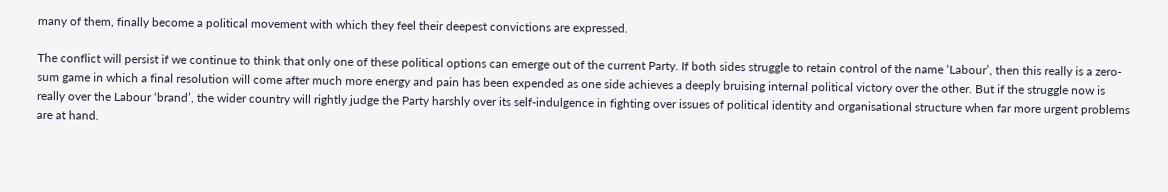many of them, finally become a political movement with which they feel their deepest convictions are expressed.

The conflict will persist if we continue to think that only one of these political options can emerge out of the current Party. If both sides struggle to retain control of the name ‘Labour’, then this really is a zero-sum game in which a final resolution will come after much more energy and pain has been expended as one side achieves a deeply bruising internal political victory over the other. But if the struggle now is really over the Labour ‘brand’, the wider country will rightly judge the Party harshly over its self-indulgence in fighting over issues of political identity and organisational structure when far more urgent problems are at hand.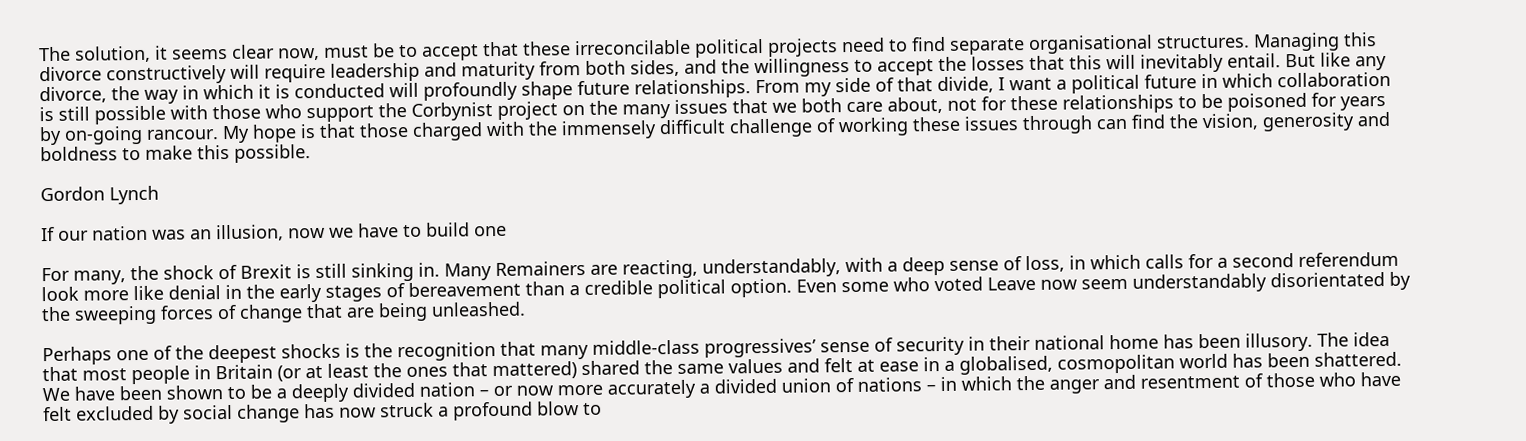The solution, it seems clear now, must be to accept that these irreconcilable political projects need to find separate organisational structures. Managing this divorce constructively will require leadership and maturity from both sides, and the willingness to accept the losses that this will inevitably entail. But like any divorce, the way in which it is conducted will profoundly shape future relationships. From my side of that divide, I want a political future in which collaboration is still possible with those who support the Corbynist project on the many issues that we both care about, not for these relationships to be poisoned for years by on-going rancour. My hope is that those charged with the immensely difficult challenge of working these issues through can find the vision, generosity and boldness to make this possible.

Gordon Lynch

If our nation was an illusion, now we have to build one

For many, the shock of Brexit is still sinking in. Many Remainers are reacting, understandably, with a deep sense of loss, in which calls for a second referendum look more like denial in the early stages of bereavement than a credible political option. Even some who voted Leave now seem understandably disorientated by the sweeping forces of change that are being unleashed.

Perhaps one of the deepest shocks is the recognition that many middle-class progressives’ sense of security in their national home has been illusory. The idea that most people in Britain (or at least the ones that mattered) shared the same values and felt at ease in a globalised, cosmopolitan world has been shattered. We have been shown to be a deeply divided nation – or now more accurately a divided union of nations – in which the anger and resentment of those who have felt excluded by social change has now struck a profound blow to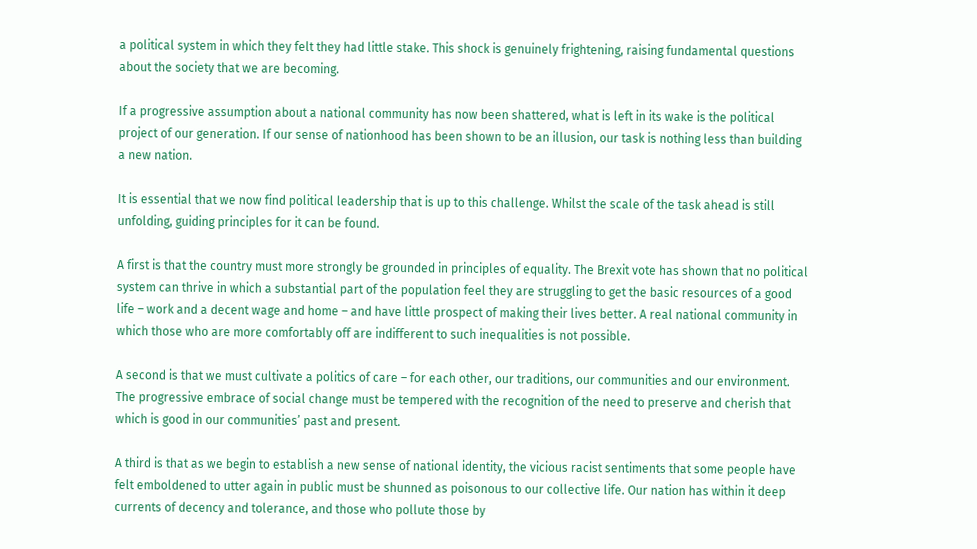a political system in which they felt they had little stake. This shock is genuinely frightening, raising fundamental questions about the society that we are becoming.

If a progressive assumption about a national community has now been shattered, what is left in its wake is the political project of our generation. If our sense of nationhood has been shown to be an illusion, our task is nothing less than building a new nation.

It is essential that we now find political leadership that is up to this challenge. Whilst the scale of the task ahead is still unfolding, guiding principles for it can be found.

A first is that the country must more strongly be grounded in principles of equality. The Brexit vote has shown that no political system can thrive in which a substantial part of the population feel they are struggling to get the basic resources of a good life – work and a decent wage and home – and have little prospect of making their lives better. A real national community in which those who are more comfortably off are indifferent to such inequalities is not possible.

A second is that we must cultivate a politics of care – for each other, our traditions, our communities and our environment. The progressive embrace of social change must be tempered with the recognition of the need to preserve and cherish that which is good in our communities’ past and present.

A third is that as we begin to establish a new sense of national identity, the vicious racist sentiments that some people have felt emboldened to utter again in public must be shunned as poisonous to our collective life. Our nation has within it deep currents of decency and tolerance, and those who pollute those by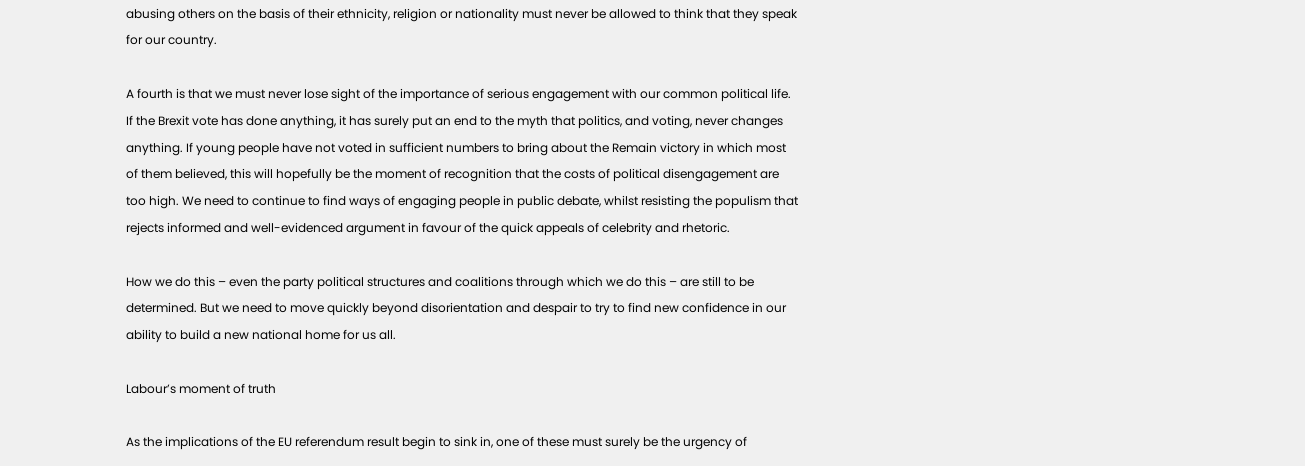abusing others on the basis of their ethnicity, religion or nationality must never be allowed to think that they speak for our country.

A fourth is that we must never lose sight of the importance of serious engagement with our common political life. If the Brexit vote has done anything, it has surely put an end to the myth that politics, and voting, never changes anything. If young people have not voted in sufficient numbers to bring about the Remain victory in which most of them believed, this will hopefully be the moment of recognition that the costs of political disengagement are too high. We need to continue to find ways of engaging people in public debate, whilst resisting the populism that rejects informed and well-evidenced argument in favour of the quick appeals of celebrity and rhetoric.

How we do this – even the party political structures and coalitions through which we do this – are still to be determined. But we need to move quickly beyond disorientation and despair to try to find new confidence in our ability to build a new national home for us all.

Labour’s moment of truth

As the implications of the EU referendum result begin to sink in, one of these must surely be the urgency of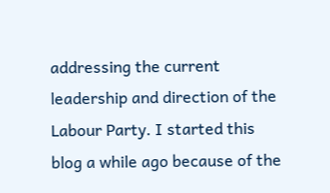addressing the current leadership and direction of the Labour Party. I started this blog a while ago because of the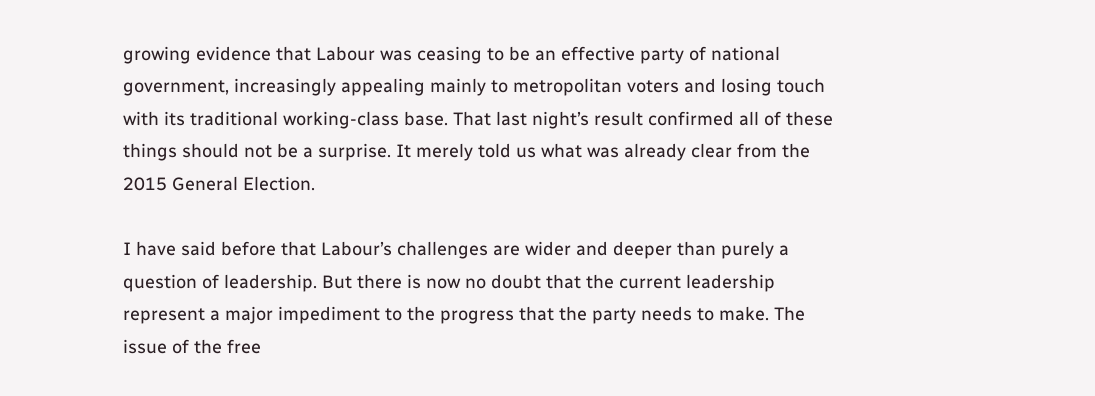growing evidence that Labour was ceasing to be an effective party of national government, increasingly appealing mainly to metropolitan voters and losing touch with its traditional working-class base. That last night’s result confirmed all of these things should not be a surprise. It merely told us what was already clear from the 2015 General Election.

I have said before that Labour’s challenges are wider and deeper than purely a question of leadership. But there is now no doubt that the current leadership represent a major impediment to the progress that the party needs to make. The issue of the free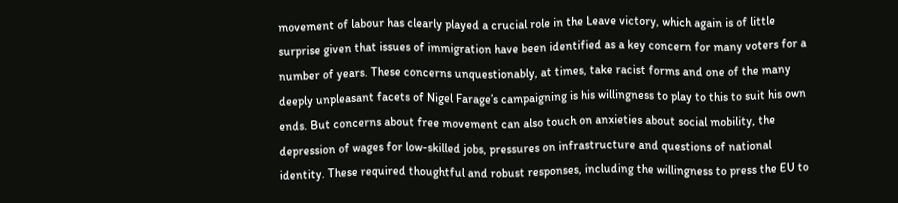movement of labour has clearly played a crucial role in the Leave victory, which again is of little surprise given that issues of immigration have been identified as a key concern for many voters for a number of years. These concerns unquestionably, at times, take racist forms and one of the many deeply unpleasant facets of Nigel Farage’s campaigning is his willingness to play to this to suit his own ends. But concerns about free movement can also touch on anxieties about social mobility, the depression of wages for low-skilled jobs, pressures on infrastructure and questions of national identity. These required thoughtful and robust responses, including the willingness to press the EU to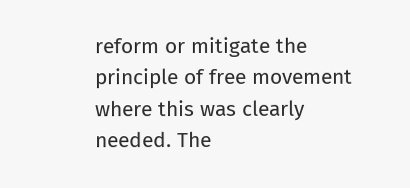reform or mitigate the principle of free movement where this was clearly needed. The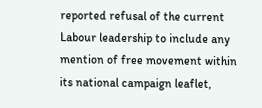reported refusal of the current Labour leadership to include any mention of free movement within its national campaign leaflet,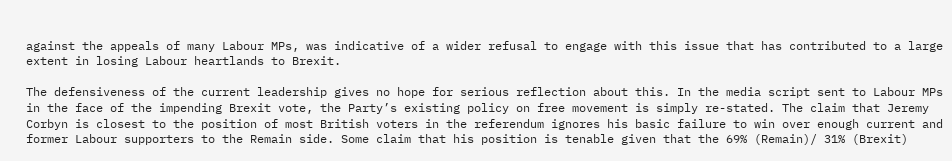against the appeals of many Labour MPs, was indicative of a wider refusal to engage with this issue that has contributed to a large extent in losing Labour heartlands to Brexit.

The defensiveness of the current leadership gives no hope for serious reflection about this. In the media script sent to Labour MPs in the face of the impending Brexit vote, the Party’s existing policy on free movement is simply re-stated. The claim that Jeremy Corbyn is closest to the position of most British voters in the referendum ignores his basic failure to win over enough current and former Labour supporters to the Remain side. Some claim that his position is tenable given that the 69% (Remain)/ 31% (Brexit)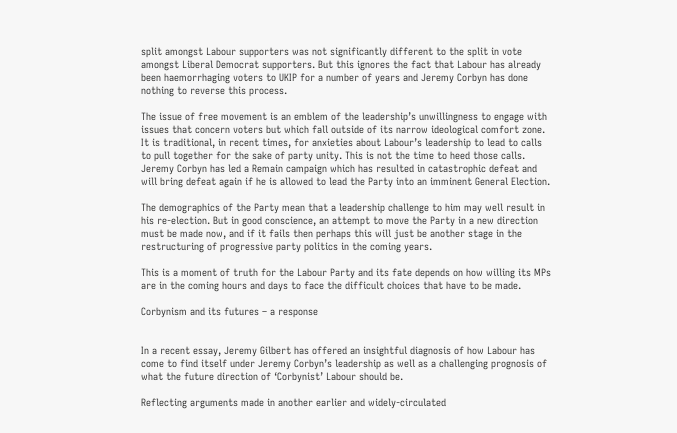split amongst Labour supporters was not significantly different to the split in vote amongst Liberal Democrat supporters. But this ignores the fact that Labour has already been haemorrhaging voters to UKIP for a number of years and Jeremy Corbyn has done nothing to reverse this process.

The issue of free movement is an emblem of the leadership’s unwillingness to engage with issues that concern voters but which fall outside of its narrow ideological comfort zone. It is traditional, in recent times, for anxieties about Labour’s leadership to lead to calls to pull together for the sake of party unity. This is not the time to heed those calls. Jeremy Corbyn has led a Remain campaign which has resulted in catastrophic defeat and will bring defeat again if he is allowed to lead the Party into an imminent General Election.

The demographics of the Party mean that a leadership challenge to him may well result in his re-election. But in good conscience, an attempt to move the Party in a new direction must be made now, and if it fails then perhaps this will just be another stage in the restructuring of progressive party politics in the coming years.

This is a moment of truth for the Labour Party and its fate depends on how willing its MPs are in the coming hours and days to face the difficult choices that have to be made.

Corbynism and its futures – a response


In a recent essay, Jeremy Gilbert has offered an insightful diagnosis of how Labour has come to find itself under Jeremy Corbyn’s leadership as well as a challenging prognosis of what the future direction of ‘Corbynist’ Labour should be.

Reflecting arguments made in another earlier and widely-circulated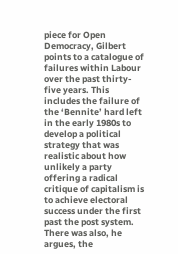piece for Open Democracy, Gilbert points to a catalogue of failures within Labour over the past thirty-five years. This includes the failure of the ‘Bennite’ hard left in the early 1980s to develop a political strategy that was realistic about how unlikely a party offering a radical critique of capitalism is to achieve electoral success under the first past the post system. There was also, he argues, the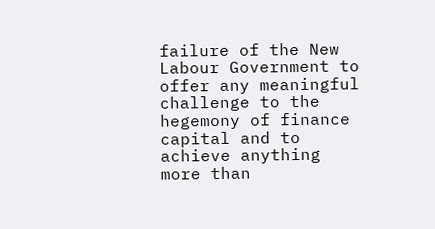failure of the New Labour Government to offer any meaningful challenge to the hegemony of finance capital and to achieve anything more than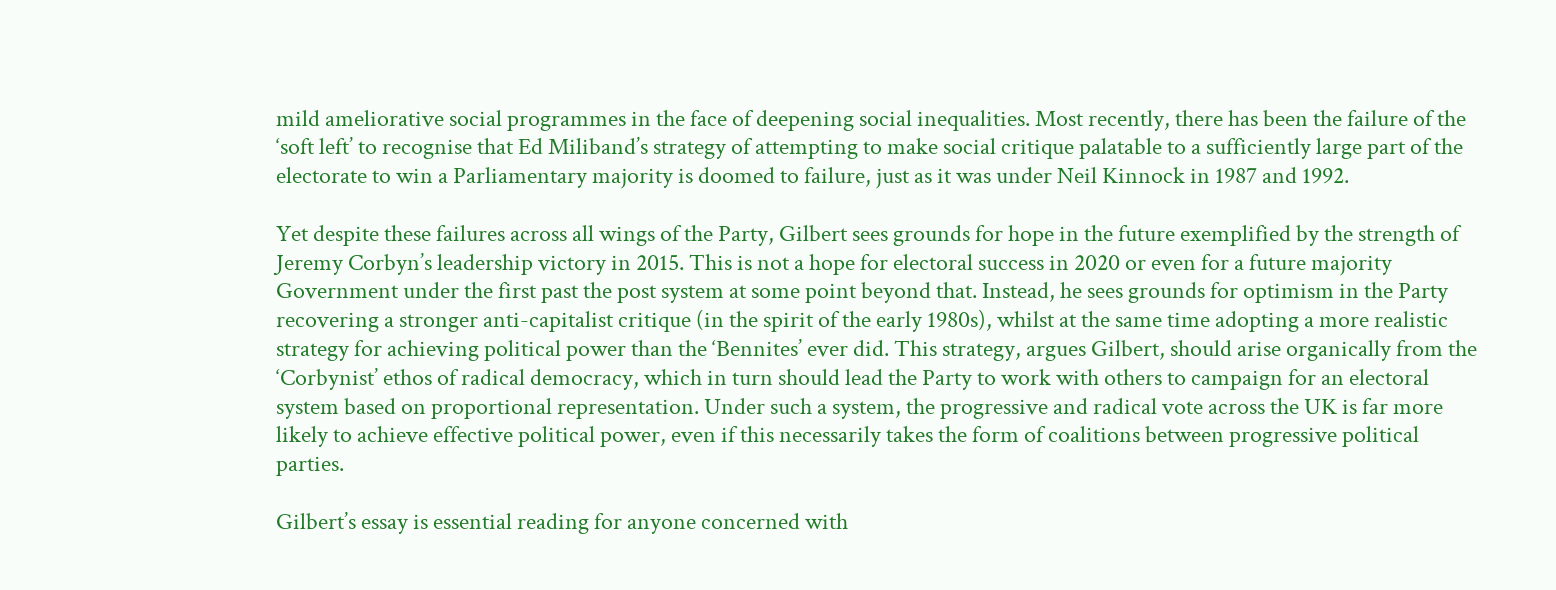mild ameliorative social programmes in the face of deepening social inequalities. Most recently, there has been the failure of the ‘soft left’ to recognise that Ed Miliband’s strategy of attempting to make social critique palatable to a sufficiently large part of the electorate to win a Parliamentary majority is doomed to failure, just as it was under Neil Kinnock in 1987 and 1992.

Yet despite these failures across all wings of the Party, Gilbert sees grounds for hope in the future exemplified by the strength of Jeremy Corbyn’s leadership victory in 2015. This is not a hope for electoral success in 2020 or even for a future majority Government under the first past the post system at some point beyond that. Instead, he sees grounds for optimism in the Party recovering a stronger anti-capitalist critique (in the spirit of the early 1980s), whilst at the same time adopting a more realistic strategy for achieving political power than the ‘Bennites’ ever did. This strategy, argues Gilbert, should arise organically from the ‘Corbynist’ ethos of radical democracy, which in turn should lead the Party to work with others to campaign for an electoral system based on proportional representation. Under such a system, the progressive and radical vote across the UK is far more likely to achieve effective political power, even if this necessarily takes the form of coalitions between progressive political parties.

Gilbert’s essay is essential reading for anyone concerned with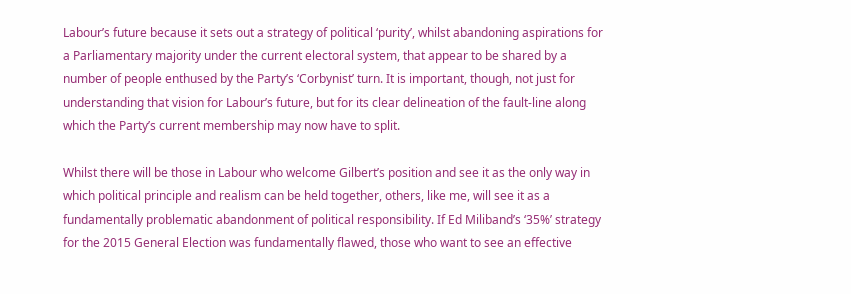Labour’s future because it sets out a strategy of political ‘purity’, whilst abandoning aspirations for a Parliamentary majority under the current electoral system, that appear to be shared by a number of people enthused by the Party’s ‘Corbynist’ turn. It is important, though, not just for understanding that vision for Labour’s future, but for its clear delineation of the fault-line along which the Party’s current membership may now have to split.

Whilst there will be those in Labour who welcome Gilbert’s position and see it as the only way in which political principle and realism can be held together, others, like me, will see it as a fundamentally problematic abandonment of political responsibility. If Ed Miliband’s ‘35%’ strategy for the 2015 General Election was fundamentally flawed, those who want to see an effective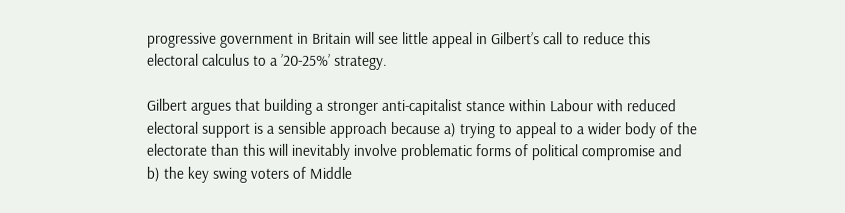progressive government in Britain will see little appeal in Gilbert’s call to reduce this electoral calculus to a ’20-25%’ strategy.

Gilbert argues that building a stronger anti-capitalist stance within Labour with reduced electoral support is a sensible approach because a) trying to appeal to a wider body of the electorate than this will inevitably involve problematic forms of political compromise and b) the key swing voters of Middle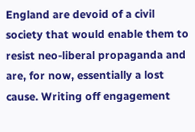England are devoid of a civil society that would enable them to resist neo-liberal propaganda and are, for now, essentially a lost cause. Writing off engagement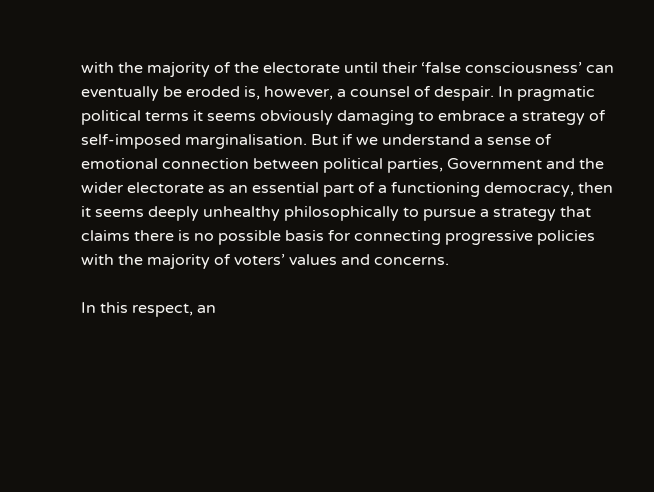with the majority of the electorate until their ‘false consciousness’ can eventually be eroded is, however, a counsel of despair. In pragmatic political terms it seems obviously damaging to embrace a strategy of self-imposed marginalisation. But if we understand a sense of emotional connection between political parties, Government and the wider electorate as an essential part of a functioning democracy, then it seems deeply unhealthy philosophically to pursue a strategy that claims there is no possible basis for connecting progressive policies with the majority of voters’ values and concerns.

In this respect, an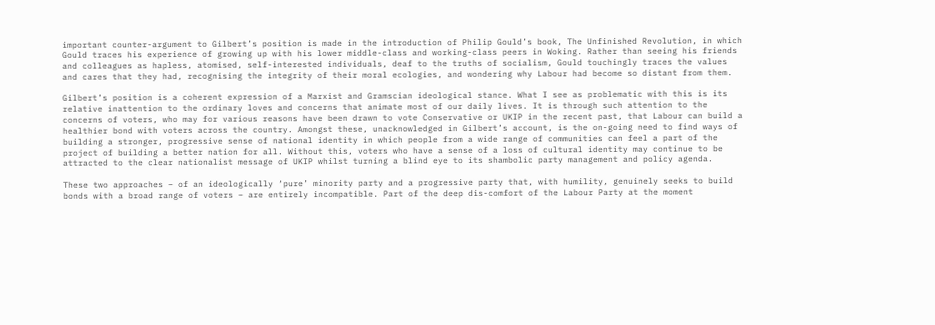important counter-argument to Gilbert’s position is made in the introduction of Philip Gould’s book, The Unfinished Revolution, in which Gould traces his experience of growing up with his lower middle-class and working-class peers in Woking. Rather than seeing his friends and colleagues as hapless, atomised, self-interested individuals, deaf to the truths of socialism, Gould touchingly traces the values and cares that they had, recognising the integrity of their moral ecologies, and wondering why Labour had become so distant from them.

Gilbert’s position is a coherent expression of a Marxist and Gramscian ideological stance. What I see as problematic with this is its relative inattention to the ordinary loves and concerns that animate most of our daily lives. It is through such attention to the concerns of voters, who may for various reasons have been drawn to vote Conservative or UKIP in the recent past, that Labour can build a healthier bond with voters across the country. Amongst these, unacknowledged in Gilbert’s account, is the on-going need to find ways of building a stronger, progressive sense of national identity in which people from a wide range of communities can feel a part of the project of building a better nation for all. Without this, voters who have a sense of a loss of cultural identity may continue to be attracted to the clear nationalist message of UKIP whilst turning a blind eye to its shambolic party management and policy agenda.

These two approaches – of an ideologically ‘pure’ minority party and a progressive party that, with humility, genuinely seeks to build bonds with a broad range of voters – are entirely incompatible. Part of the deep dis-comfort of the Labour Party at the moment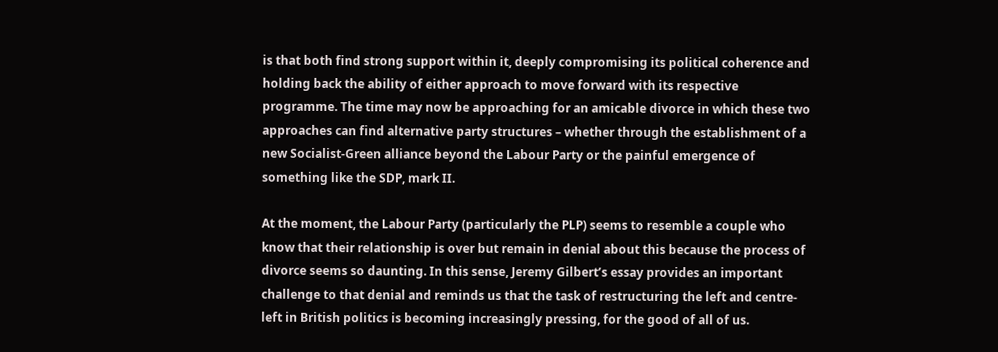is that both find strong support within it, deeply compromising its political coherence and holding back the ability of either approach to move forward with its respective programme. The time may now be approaching for an amicable divorce in which these two approaches can find alternative party structures – whether through the establishment of a new Socialist-Green alliance beyond the Labour Party or the painful emergence of something like the SDP, mark II.

At the moment, the Labour Party (particularly the PLP) seems to resemble a couple who know that their relationship is over but remain in denial about this because the process of divorce seems so daunting. In this sense, Jeremy Gilbert’s essay provides an important challenge to that denial and reminds us that the task of restructuring the left and centre-left in British politics is becoming increasingly pressing, for the good of all of us.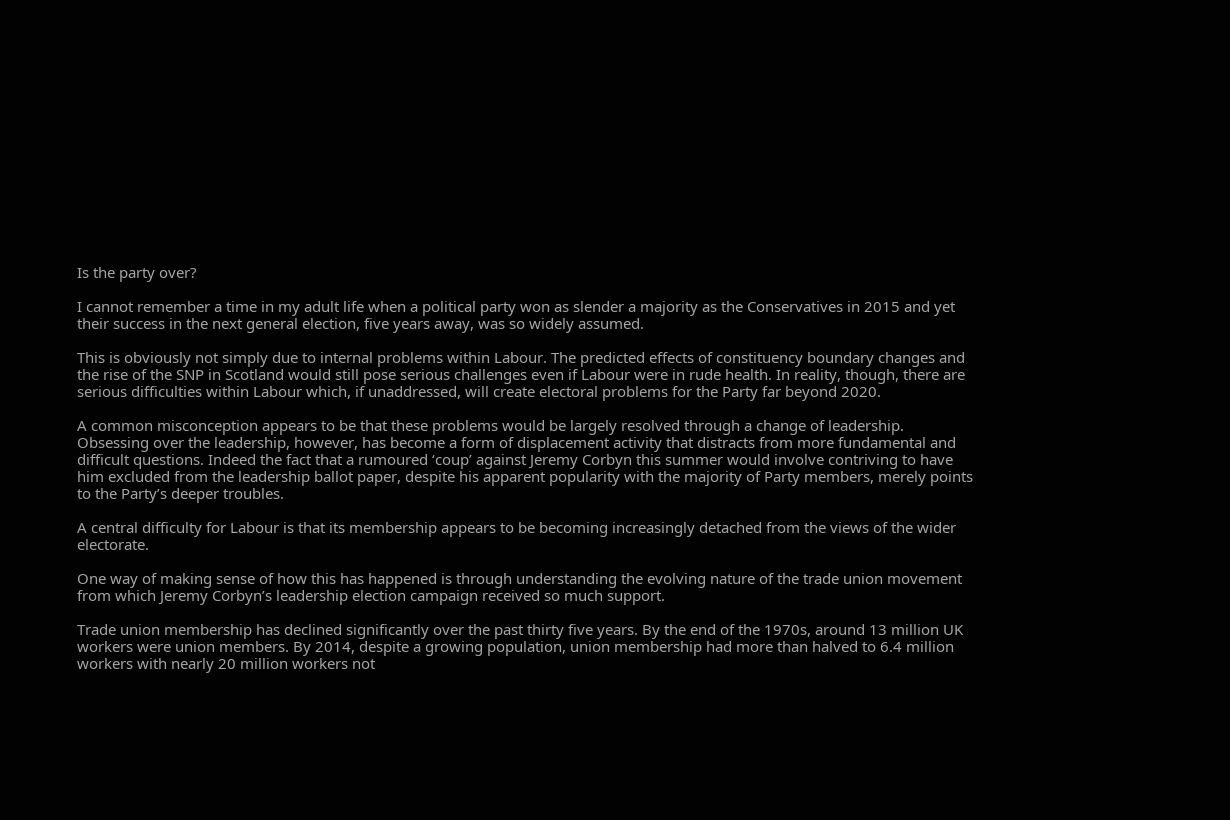Is the party over?

I cannot remember a time in my adult life when a political party won as slender a majority as the Conservatives in 2015 and yet their success in the next general election, five years away, was so widely assumed.

This is obviously not simply due to internal problems within Labour. The predicted effects of constituency boundary changes and the rise of the SNP in Scotland would still pose serious challenges even if Labour were in rude health. In reality, though, there are serious difficulties within Labour which, if unaddressed, will create electoral problems for the Party far beyond 2020.

A common misconception appears to be that these problems would be largely resolved through a change of leadership. Obsessing over the leadership, however, has become a form of displacement activity that distracts from more fundamental and difficult questions. Indeed the fact that a rumoured ‘coup’ against Jeremy Corbyn this summer would involve contriving to have him excluded from the leadership ballot paper, despite his apparent popularity with the majority of Party members, merely points to the Party’s deeper troubles.

A central difficulty for Labour is that its membership appears to be becoming increasingly detached from the views of the wider electorate.

One way of making sense of how this has happened is through understanding the evolving nature of the trade union movement from which Jeremy Corbyn’s leadership election campaign received so much support.

Trade union membership has declined significantly over the past thirty five years. By the end of the 1970s, around 13 million UK workers were union members. By 2014, despite a growing population, union membership had more than halved to 6.4 million workers with nearly 20 million workers not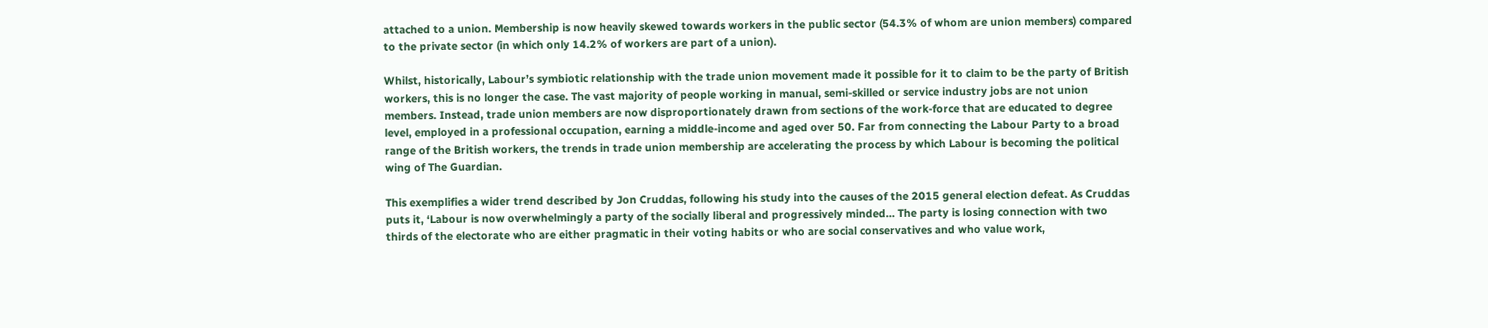attached to a union. Membership is now heavily skewed towards workers in the public sector (54.3% of whom are union members) compared to the private sector (in which only 14.2% of workers are part of a union).

Whilst, historically, Labour’s symbiotic relationship with the trade union movement made it possible for it to claim to be the party of British workers, this is no longer the case. The vast majority of people working in manual, semi-skilled or service industry jobs are not union members. Instead, trade union members are now disproportionately drawn from sections of the work-force that are educated to degree level, employed in a professional occupation, earning a middle-income and aged over 50. Far from connecting the Labour Party to a broad range of the British workers, the trends in trade union membership are accelerating the process by which Labour is becoming the political wing of The Guardian.

This exemplifies a wider trend described by Jon Cruddas, following his study into the causes of the 2015 general election defeat. As Cruddas puts it, ‘Labour is now overwhelmingly a party of the socially liberal and progressively minded… The party is losing connection with two thirds of the electorate who are either pragmatic in their voting habits or who are social conservatives and who value work,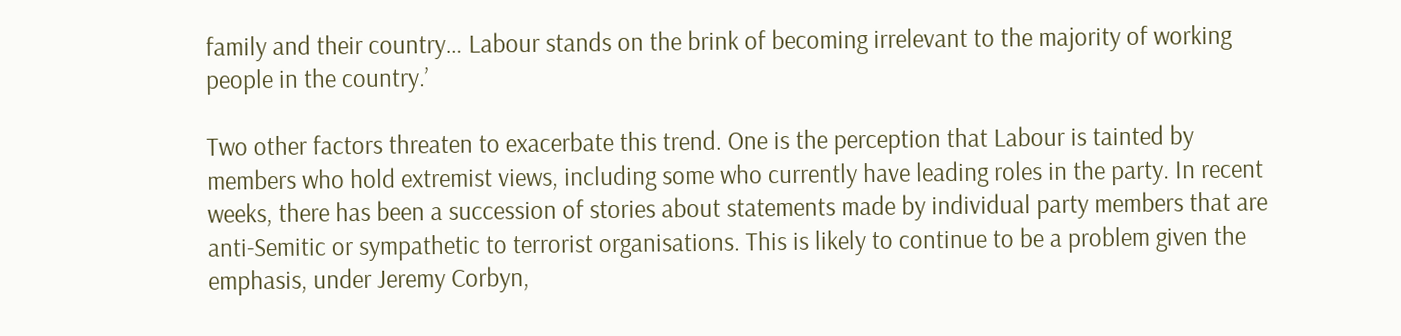family and their country… Labour stands on the brink of becoming irrelevant to the majority of working people in the country.’

Two other factors threaten to exacerbate this trend. One is the perception that Labour is tainted by members who hold extremist views, including some who currently have leading roles in the party. In recent weeks, there has been a succession of stories about statements made by individual party members that are anti-Semitic or sympathetic to terrorist organisations. This is likely to continue to be a problem given the emphasis, under Jeremy Corbyn,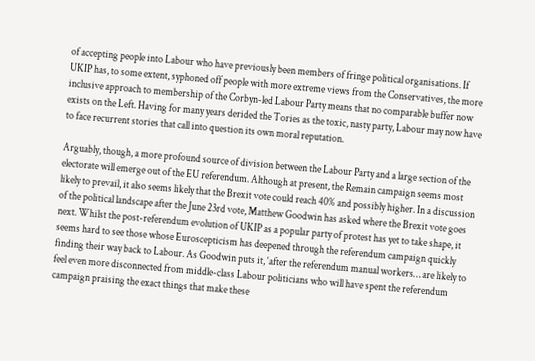of accepting people into Labour who have previously been members of fringe political organisations. If UKIP has, to some extent, syphoned off people with more extreme views from the Conservatives, the more inclusive approach to membership of the Corbyn-led Labour Party means that no comparable buffer now exists on the Left. Having for many years derided the Tories as the toxic, nasty party, Labour may now have to face recurrent stories that call into question its own moral reputation.

Arguably, though, a more profound source of division between the Labour Party and a large section of the electorate will emerge out of the EU referendum. Although at present, the Remain campaign seems most likely to prevail, it also seems likely that the Brexit vote could reach 40% and possibly higher. In a discussion of the political landscape after the June 23rd vote, Matthew Goodwin has asked where the Brexit vote goes next. Whilst the post-referendum evolution of UKIP as a popular party of protest has yet to take shape, it seems hard to see those whose Euroscepticism has deepened through the referendum campaign quickly finding their way back to Labour. As Goodwin puts it, ‘after the referendum manual workers… are likely to feel even more disconnected from middle-class Labour politicians who will have spent the referendum campaign praising the exact things that make these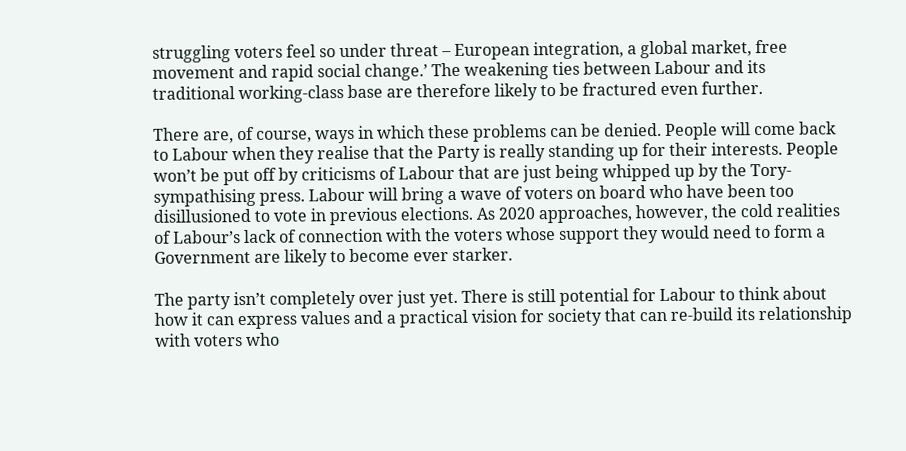struggling voters feel so under threat – European integration, a global market, free movement and rapid social change.’ The weakening ties between Labour and its traditional working-class base are therefore likely to be fractured even further.

There are, of course, ways in which these problems can be denied. People will come back to Labour when they realise that the Party is really standing up for their interests. People won’t be put off by criticisms of Labour that are just being whipped up by the Tory-sympathising press. Labour will bring a wave of voters on board who have been too disillusioned to vote in previous elections. As 2020 approaches, however, the cold realities of Labour’s lack of connection with the voters whose support they would need to form a Government are likely to become ever starker.

The party isn’t completely over just yet. There is still potential for Labour to think about how it can express values and a practical vision for society that can re-build its relationship with voters who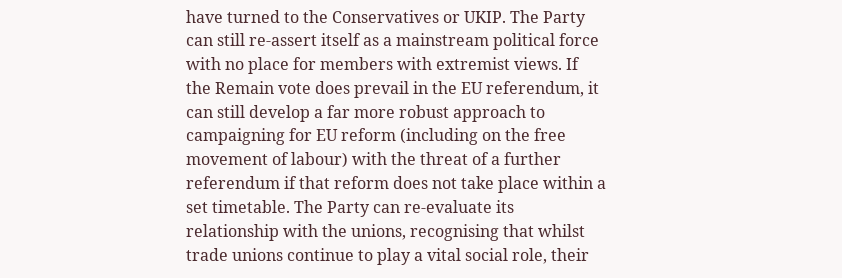have turned to the Conservatives or UKIP. The Party can still re-assert itself as a mainstream political force with no place for members with extremist views. If the Remain vote does prevail in the EU referendum, it can still develop a far more robust approach to campaigning for EU reform (including on the free movement of labour) with the threat of a further referendum if that reform does not take place within a set timetable. The Party can re-evaluate its relationship with the unions, recognising that whilst trade unions continue to play a vital social role, their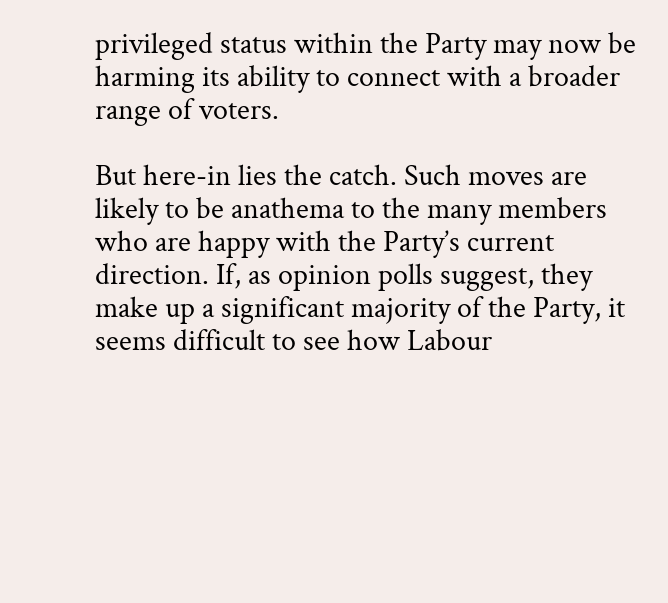privileged status within the Party may now be harming its ability to connect with a broader range of voters.

But here-in lies the catch. Such moves are likely to be anathema to the many members who are happy with the Party’s current direction. If, as opinion polls suggest, they make up a significant majority of the Party, it seems difficult to see how Labour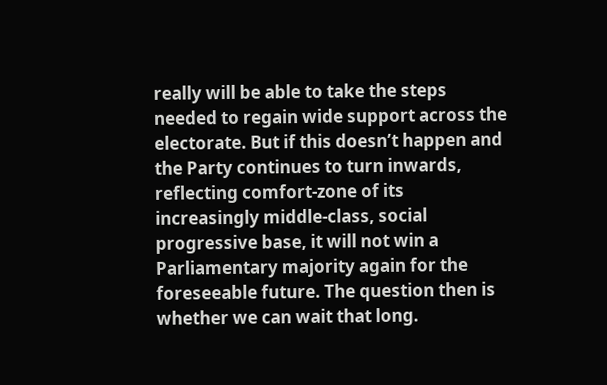really will be able to take the steps needed to regain wide support across the electorate. But if this doesn’t happen and the Party continues to turn inwards, reflecting comfort-zone of its increasingly middle-class, social progressive base, it will not win a Parliamentary majority again for the foreseeable future. The question then is whether we can wait that long.